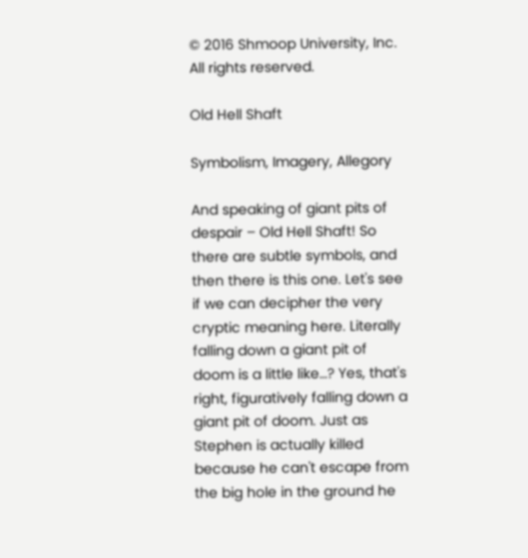© 2016 Shmoop University, Inc. All rights reserved.

Old Hell Shaft

Symbolism, Imagery, Allegory

And speaking of giant pits of despair – Old Hell Shaft! So there are subtle symbols, and then there is this one. Let's see if we can decipher the very cryptic meaning here. Literally falling down a giant pit of doom is a little like…? Yes, that's right, figuratively falling down a giant pit of doom. Just as Stephen is actually killed because he can't escape from the big hole in the ground he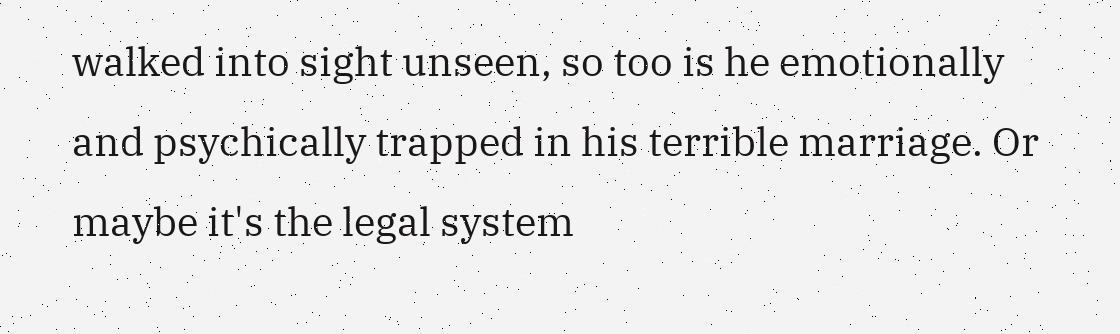walked into sight unseen, so too is he emotionally and psychically trapped in his terrible marriage. Or maybe it's the legal system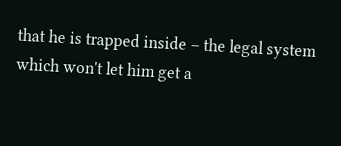that he is trapped inside – the legal system which won't let him get a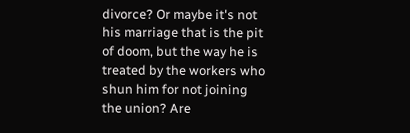divorce? Or maybe it's not his marriage that is the pit of doom, but the way he is treated by the workers who shun him for not joining the union? Are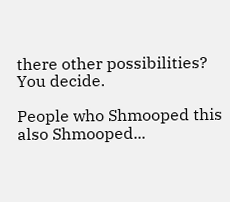there other possibilities? You decide.

People who Shmooped this also Shmooped...